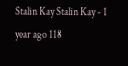Stalin Kay Stalin Kay - 1 year ago 118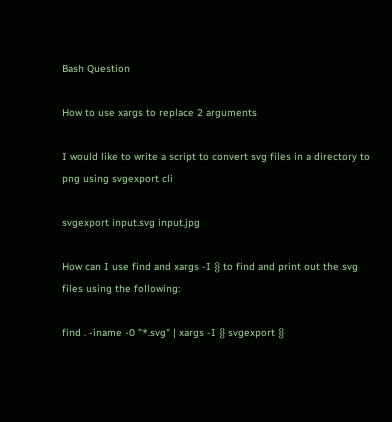Bash Question

How to use xargs to replace 2 arguments

I would like to write a script to convert svg files in a directory to png using svgexport cli

svgexport input.svg input.jpg

How can I use find and xargs -I {} to find and print out the svg files using the following:

find . -iname -0 "*.svg" | xargs -I {} svgexport {}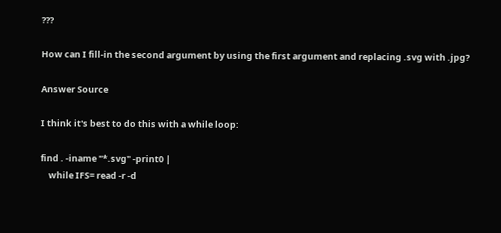???

How can I fill-in the second argument by using the first argument and replacing .svg with .jpg?

Answer Source

I think it's best to do this with a while loop:

find . -iname "*.svg" -print0 |
    while IFS= read -r -d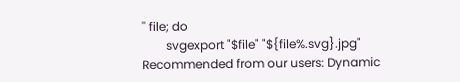'' file; do
        svgexport "$file" "${file%.svg}.jpg"
Recommended from our users: Dynamic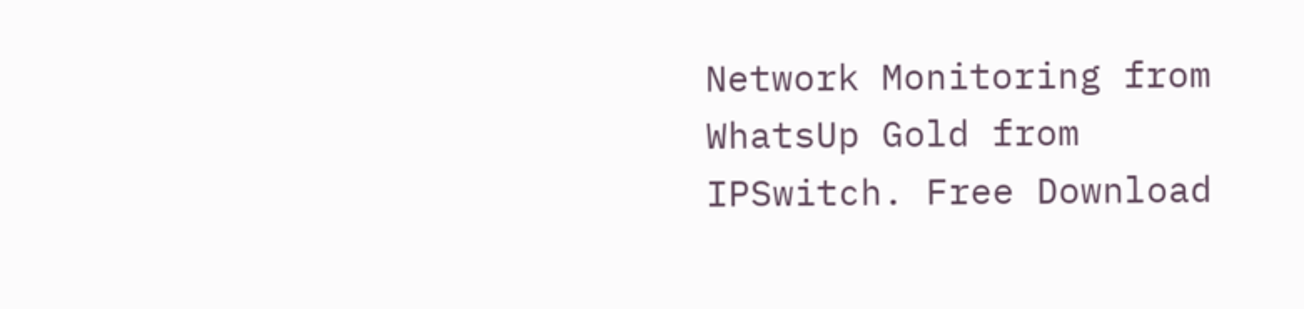Network Monitoring from WhatsUp Gold from IPSwitch. Free Download